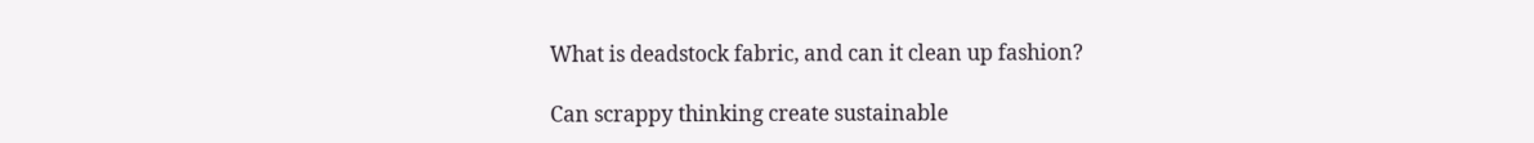What is deadstock fabric, and can it clean up fashion?

Can scrappy thinking create sustainable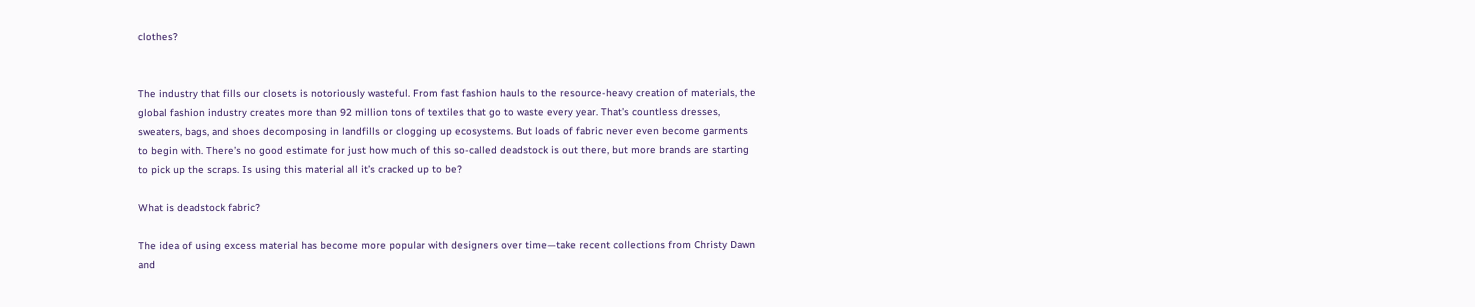clothes?


The industry that fills our closets is notoriously wasteful. From fast fashion hauls to the resource-heavy creation of materials, the global fashion industry creates more than 92 million tons of textiles that go to waste every year. That’s countless dresses, sweaters, bags, and shoes decomposing in landfills or clogging up ecosystems. But loads of fabric never even become garments to begin with. There’s no good estimate for just how much of this so-called deadstock is out there, but more brands are starting to pick up the scraps. Is using this material all it’s cracked up to be?

What is deadstock fabric?

The idea of using excess material has become more popular with designers over time—take recent collections from Christy Dawn and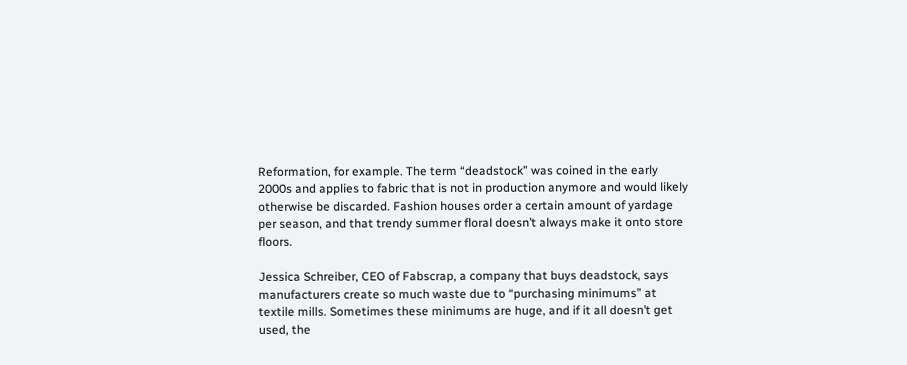Reformation, for example. The term “deadstock” was coined in the early 2000s and applies to fabric that is not in production anymore and would likely otherwise be discarded. Fashion houses order a certain amount of yardage per season, and that trendy summer floral doesn’t always make it onto store floors.

Jessica Schreiber, CEO of Fabscrap, a company that buys deadstock, says manufacturers create so much waste due to “purchasing minimums” at textile mills. Sometimes these minimums are huge, and if it all doesn’t get used, the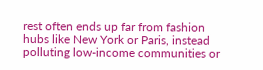rest often ends up far from fashion hubs like New York or Paris, instead polluting low-income communities or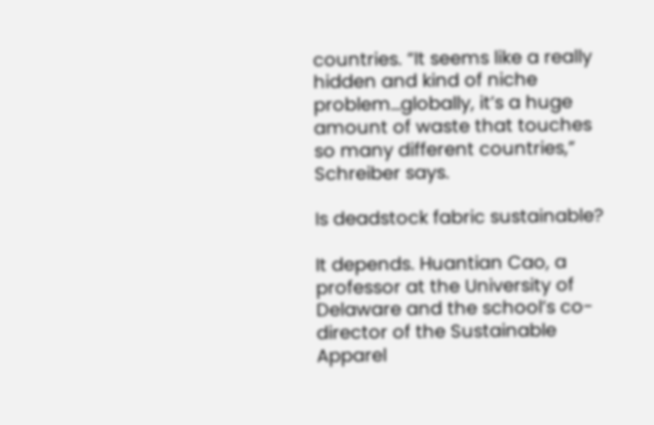countries. “It seems like a really hidden and kind of niche problem…globally, it’s a huge amount of waste that touches so many different countries,” Schreiber says.

Is deadstock fabric sustainable?

It depends. Huantian Cao, a professor at the University of Delaware and the school’s co-director of the Sustainable Apparel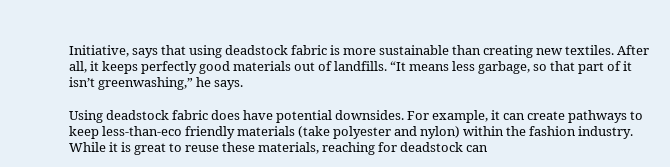Initiative, says that using deadstock fabric is more sustainable than creating new textiles. After all, it keeps perfectly good materials out of landfills. “It means less garbage, so that part of it isn’t greenwashing,” he says.

Using deadstock fabric does have potential downsides. For example, it can create pathways to keep less-than-eco friendly materials (take polyester and nylon) within the fashion industry. While it is great to reuse these materials, reaching for deadstock can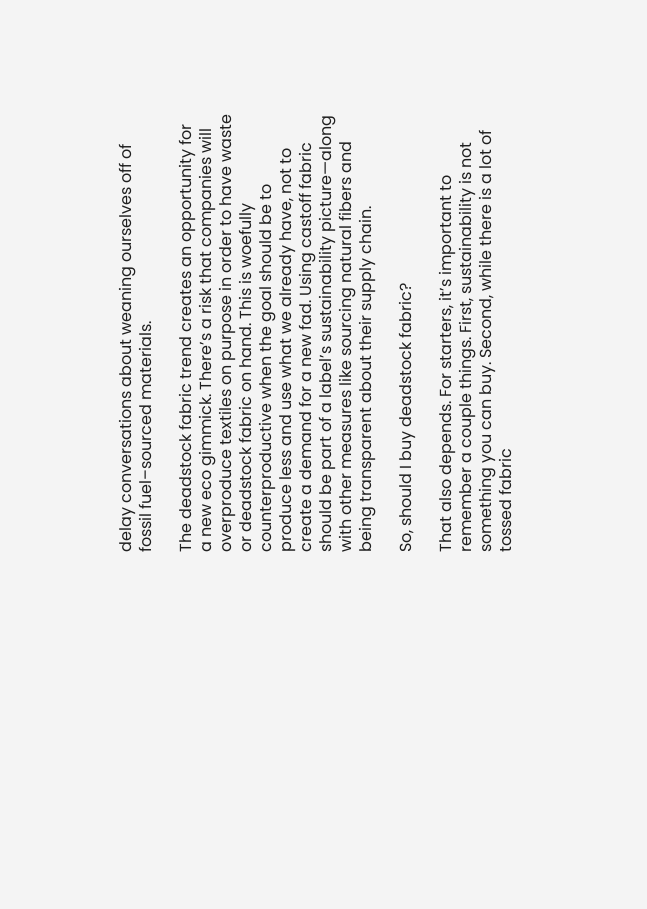delay conversations about weaning ourselves off of fossil fuel–sourced materials.

The deadstock fabric trend creates an opportunity for a new eco gimmick. There’s a risk that companies will overproduce textiles on purpose in order to have waste or deadstock fabric on hand. This is woefully counterproductive when the goal should be to produce less and use what we already have, not to create a demand for a new fad. Using castoff fabric should be part of a label’s sustainability picture—along with other measures like sourcing natural fibers and being transparent about their supply chain.

So, should I buy deadstock fabric?

That also depends. For starters, it’s important to remember a couple things. First, sustainability is not something you can buy. Second, while there is a lot of tossed fabric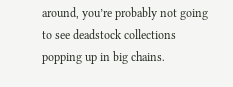around, you’re probably not going to see deadstock collections popping up in big chains.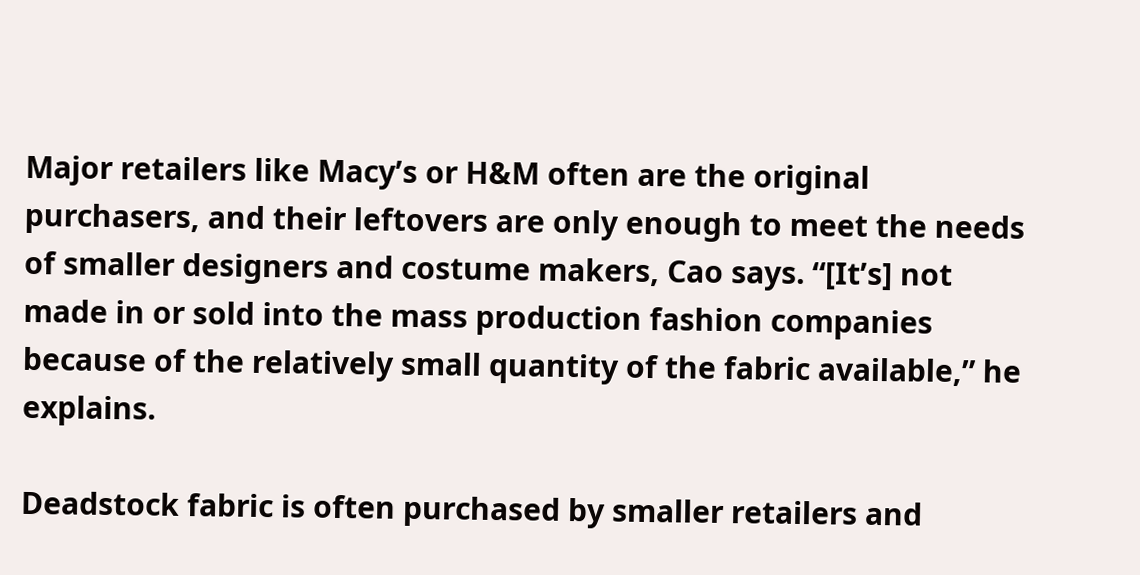Major retailers like Macy’s or H&M often are the original purchasers, and their leftovers are only enough to meet the needs of smaller designers and costume makers, Cao says. “[It’s] not made in or sold into the mass production fashion companies because of the relatively small quantity of the fabric available,” he explains.

Deadstock fabric is often purchased by smaller retailers and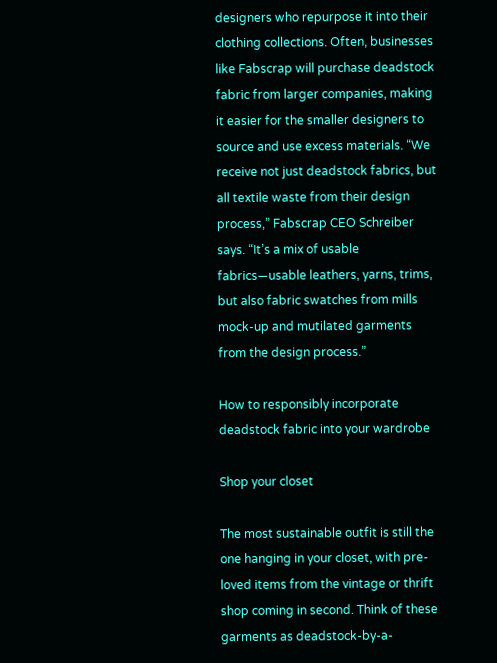designers who repurpose it into their clothing collections. Often, businesses like Fabscrap will purchase deadstock fabric from larger companies, making it easier for the smaller designers to source and use excess materials. “We receive not just deadstock fabrics, but all textile waste from their design process,” Fabscrap CEO Schreiber says. “It’s a mix of usable fabrics—usable leathers, yarns, trims, but also fabric swatches from mills mock-up and mutilated garments from the design process.”

How to responsibly incorporate deadstock fabric into your wardrobe

Shop your closet

The most sustainable outfit is still the one hanging in your closet, with pre-loved items from the vintage or thrift shop coming in second. Think of these garments as deadstock-by-a-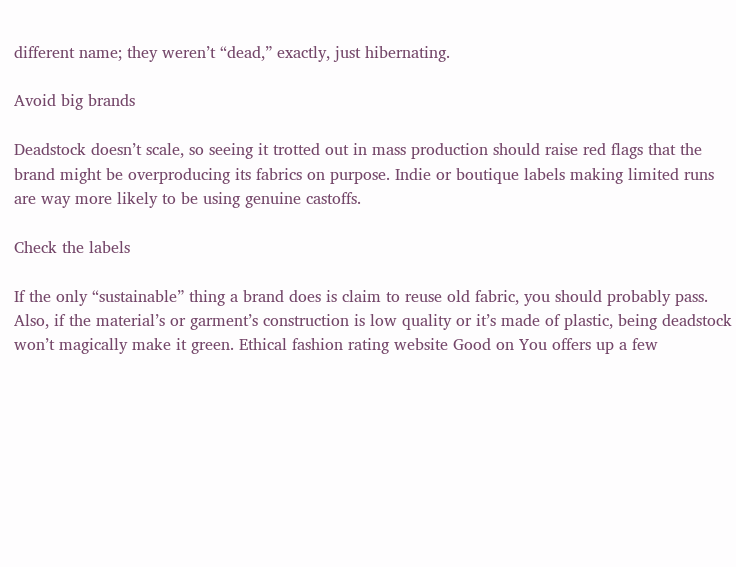different name; they weren’t “dead,” exactly, just hibernating.

Avoid big brands

Deadstock doesn’t scale, so seeing it trotted out in mass production should raise red flags that the brand might be overproducing its fabrics on purpose. Indie or boutique labels making limited runs are way more likely to be using genuine castoffs.

Check the labels

If the only “sustainable” thing a brand does is claim to reuse old fabric, you should probably pass. Also, if the material’s or garment’s construction is low quality or it’s made of plastic, being deadstock won’t magically make it green. Ethical fashion rating website Good on You offers up a few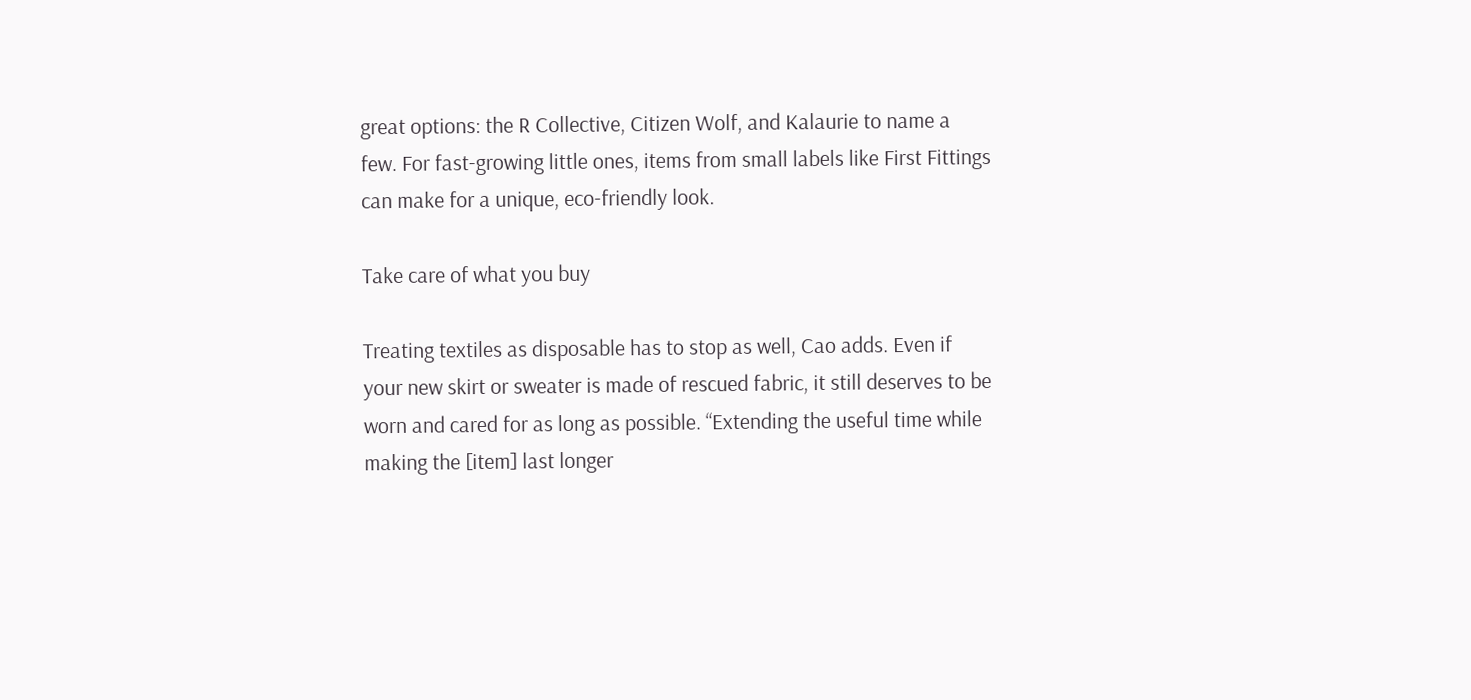great options: the R Collective, Citizen Wolf, and Kalaurie to name a few. For fast-growing little ones, items from small labels like First Fittings can make for a unique, eco-friendly look.

Take care of what you buy

Treating textiles as disposable has to stop as well, Cao adds. Even if your new skirt or sweater is made of rescued fabric, it still deserves to be worn and cared for as long as possible. “Extending the useful time while making the [item] last longer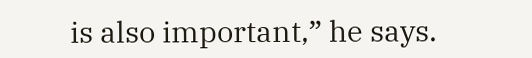is also important,” he says.